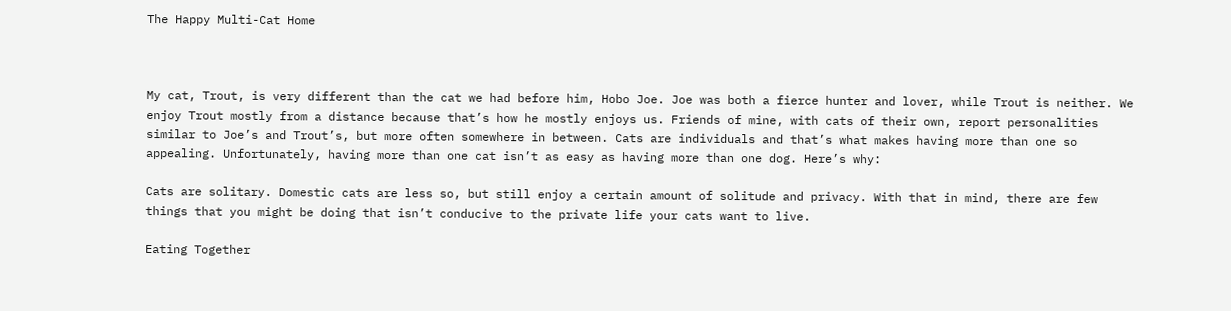The Happy Multi-Cat Home



My cat, Trout, is very different than the cat we had before him, Hobo Joe. Joe was both a fierce hunter and lover, while Trout is neither. We enjoy Trout mostly from a distance because that’s how he mostly enjoys us. Friends of mine, with cats of their own, report personalities similar to Joe’s and Trout’s, but more often somewhere in between. Cats are individuals and that’s what makes having more than one so appealing. Unfortunately, having more than one cat isn’t as easy as having more than one dog. Here’s why:

Cats are solitary. Domestic cats are less so, but still enjoy a certain amount of solitude and privacy. With that in mind, there are few things that you might be doing that isn’t conducive to the private life your cats want to live.

Eating Together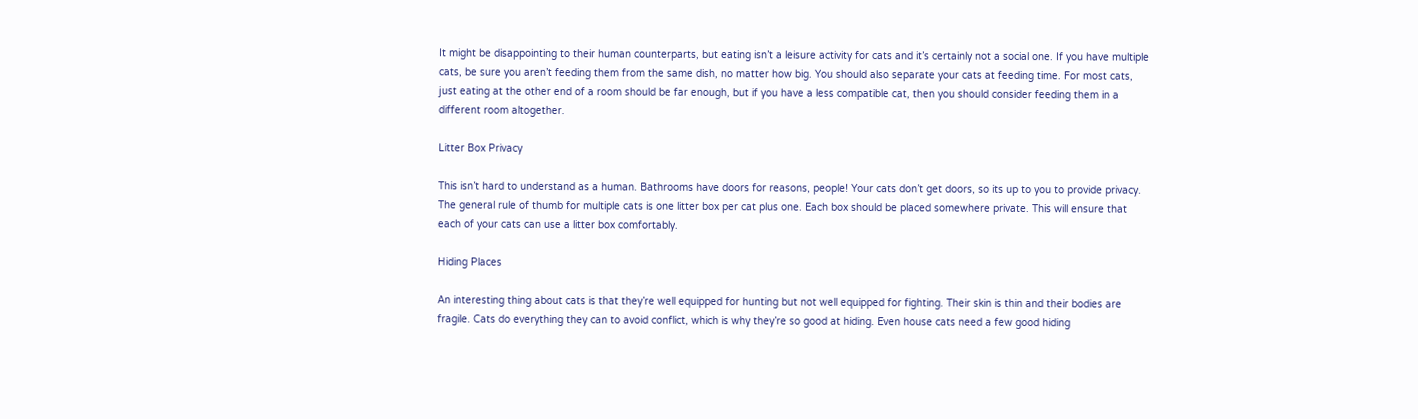It might be disappointing to their human counterparts, but eating isn’t a leisure activity for cats and it’s certainly not a social one. If you have multiple cats, be sure you aren’t feeding them from the same dish, no matter how big. You should also separate your cats at feeding time. For most cats, just eating at the other end of a room should be far enough, but if you have a less compatible cat, then you should consider feeding them in a different room altogether.

Litter Box Privacy

This isn’t hard to understand as a human. Bathrooms have doors for reasons, people! Your cats don’t get doors, so its up to you to provide privacy. The general rule of thumb for multiple cats is one litter box per cat plus one. Each box should be placed somewhere private. This will ensure that each of your cats can use a litter box comfortably.

Hiding Places

An interesting thing about cats is that they’re well equipped for hunting but not well equipped for fighting. Their skin is thin and their bodies are fragile. Cats do everything they can to avoid conflict, which is why they’re so good at hiding. Even house cats need a few good hiding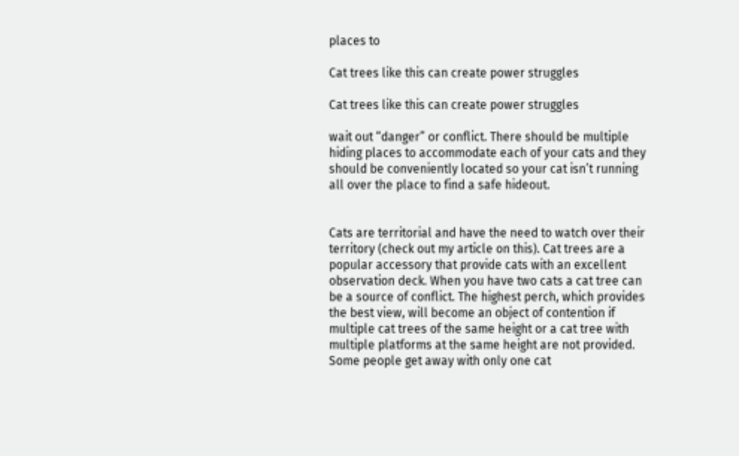places to

Cat trees like this can create power struggles

Cat trees like this can create power struggles

wait out “danger” or conflict. There should be multiple hiding places to accommodate each of your cats and they should be conveniently located so your cat isn’t running all over the place to find a safe hideout.


Cats are territorial and have the need to watch over their territory (check out my article on this). Cat trees are a popular accessory that provide cats with an excellent observation deck. When you have two cats a cat tree can be a source of conflict. The highest perch, which provides the best view, will become an object of contention if multiple cat trees of the same height or a cat tree with multiple platforms at the same height are not provided. Some people get away with only one cat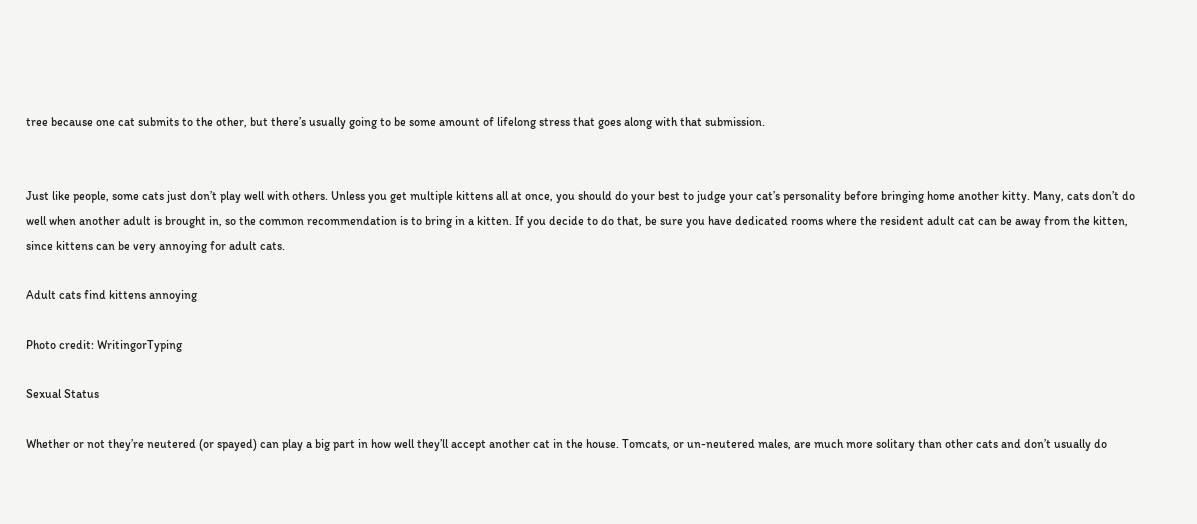tree because one cat submits to the other, but there’s usually going to be some amount of lifelong stress that goes along with that submission.


Just like people, some cats just don’t play well with others. Unless you get multiple kittens all at once, you should do your best to judge your cat’s personality before bringing home another kitty. Many, cats don’t do well when another adult is brought in, so the common recommendation is to bring in a kitten. If you decide to do that, be sure you have dedicated rooms where the resident adult cat can be away from the kitten, since kittens can be very annoying for adult cats.

Adult cats find kittens annoying

Photo credit: WritingorTyping

Sexual Status

Whether or not they’re neutered (or spayed) can play a big part in how well they’ll accept another cat in the house. Tomcats, or un-neutered males, are much more solitary than other cats and don’t usually do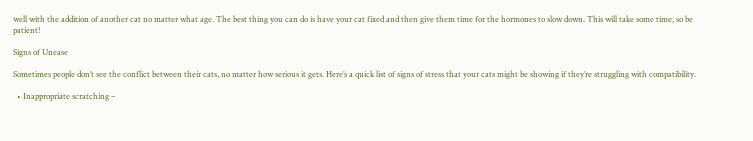well with the addition of another cat no matter what age. The best thing you can do is have your cat fixed and then give them time for the hormones to slow down. This will take some time, so be patient!

Signs of Unease

Sometimes people don’t see the conflict between their cats, no matter how serious it gets. Here’s a quick list of signs of stress that your cats might be showing if they’re struggling with compatibility.

  • Inappropriate scratching –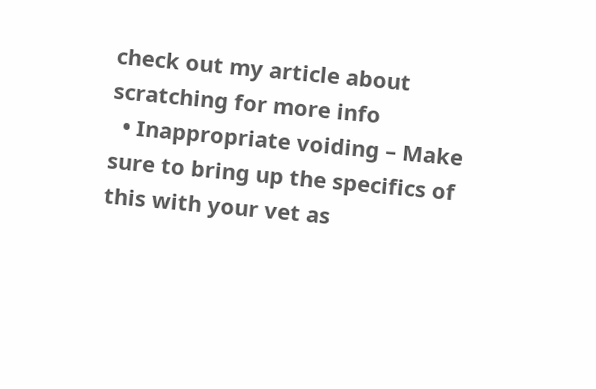check out my article about scratching for more info
  • Inappropriate voiding – Make sure to bring up the specifics of this with your vet as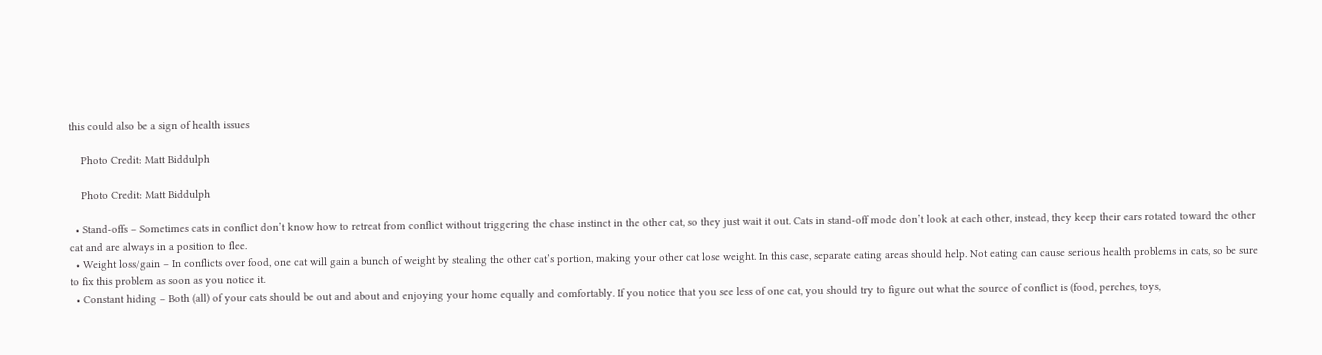this could also be a sign of health issues

    Photo Credit: Matt Biddulph

    Photo Credit: Matt Biddulph

  • Stand-offs – Sometimes cats in conflict don’t know how to retreat from conflict without triggering the chase instinct in the other cat, so they just wait it out. Cats in stand-off mode don’t look at each other, instead, they keep their ears rotated toward the other cat and are always in a position to flee.
  • Weight loss/gain – In conflicts over food, one cat will gain a bunch of weight by stealing the other cat’s portion, making your other cat lose weight. In this case, separate eating areas should help. Not eating can cause serious health problems in cats, so be sure to fix this problem as soon as you notice it.
  • Constant hiding – Both (all) of your cats should be out and about and enjoying your home equally and comfortably. If you notice that you see less of one cat, you should try to figure out what the source of conflict is (food, perches, toys,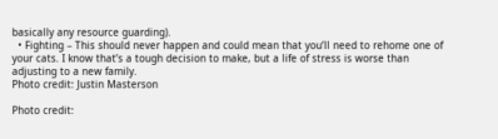basically any resource guarding).
  • Fighting – This should never happen and could mean that you’ll need to rehome one of your cats. I know that’s a tough decision to make, but a life of stress is worse than adjusting to a new family.
Photo credit: Justin Masterson

Photo credit: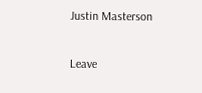Justin Masterson

Leave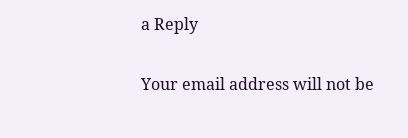a Reply

Your email address will not be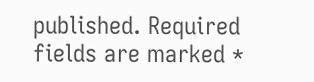published. Required fields are marked *